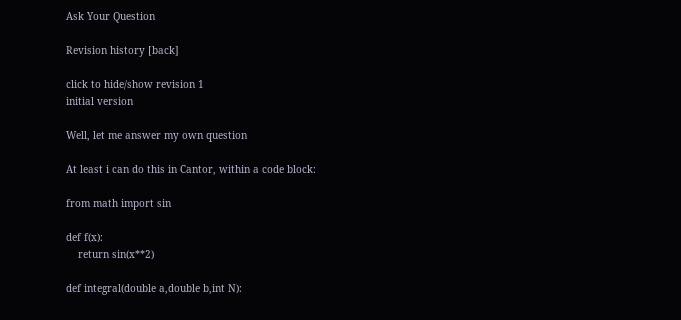Ask Your Question

Revision history [back]

click to hide/show revision 1
initial version

Well, let me answer my own question

At least i can do this in Cantor, within a code block:

from math import sin

def f(x):
    return sin(x**2)

def integral(double a,double b,int N):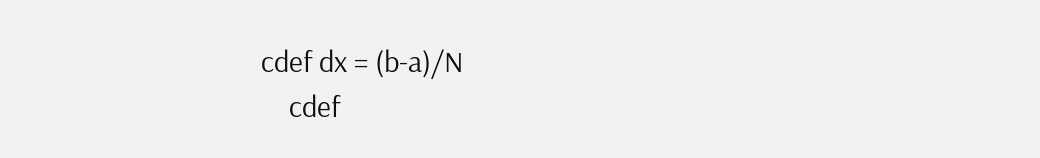cdef dx = (b-a)/N
    cdef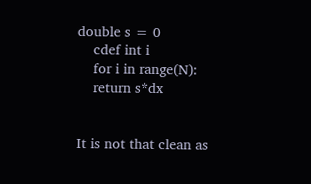double s = 0
    cdef int i
    for i in range(N):
    return s*dx


It is not that clean as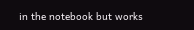in the notebook but works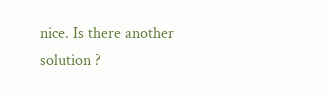nice. Is there another solution ?